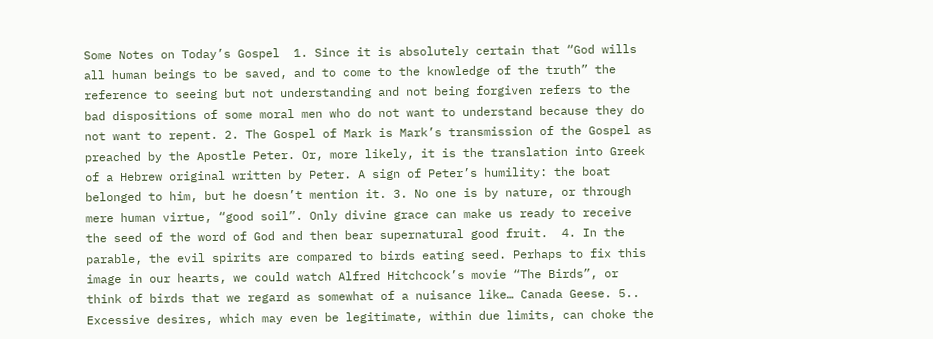Some Notes on Today’s Gospel  1. Since it is absolutely certain that “God wills all human beings to be saved, and to come to the knowledge of the truth” the reference to seeing but not understanding and not being forgiven refers to the bad dispositions of some moral men who do not want to understand because they do not want to repent. 2. The Gospel of Mark is Mark’s transmission of the Gospel as preached by the Apostle Peter. Or, more likely, it is the translation into Greek of a Hebrew original written by Peter. A sign of Peter’s humility: the boat belonged to him, but he doesn’t mention it. 3. No one is by nature, or through mere human virtue, “good soil”. Only divine grace can make us ready to receive the seed of the word of God and then bear supernatural good fruit.  4. In the parable, the evil spirits are compared to birds eating seed. Perhaps to fix this image in our hearts, we could watch Alfred Hitchcock’s movie “The Birds”, or think of birds that we regard as somewhat of a nuisance like… Canada Geese. 5.. Excessive desires, which may even be legitimate, within due limits, can choke the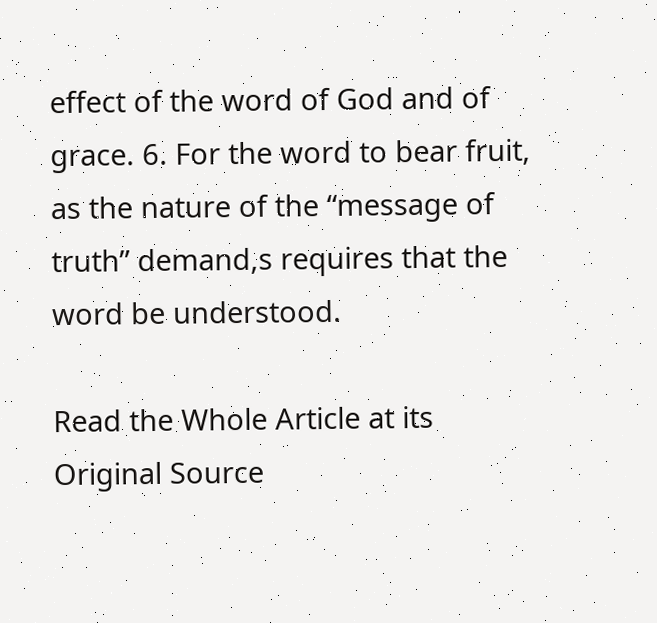effect of the word of God and of grace. 6. For the word to bear fruit, as the nature of the “message of truth” demand,s requires that the word be understood.

Read the Whole Article at its Original Source